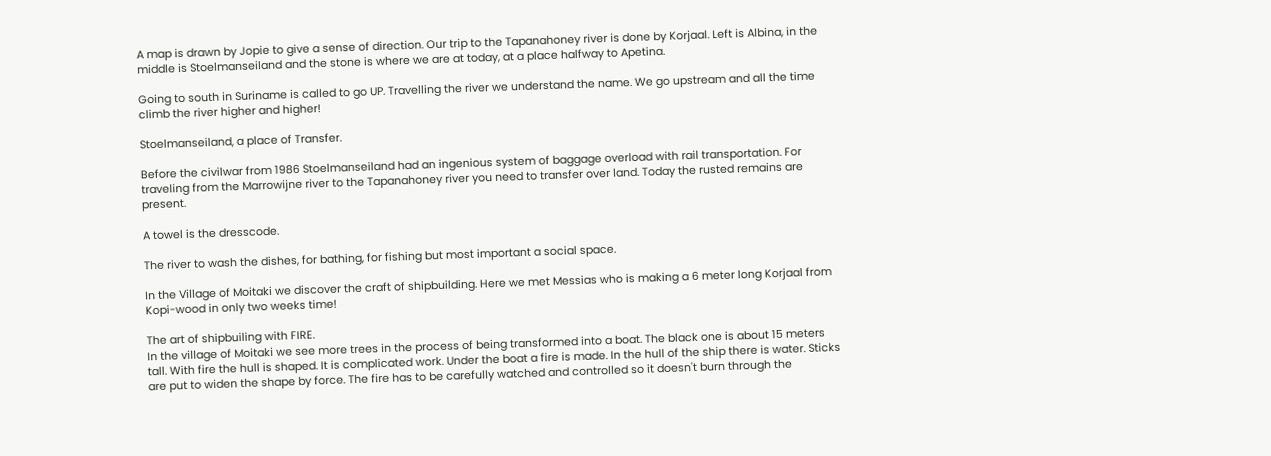A map is drawn by Jopie to give a sense of direction. Our trip to the Tapanahoney river is done by Korjaal. Left is Albina, in the middle is Stoelmanseiland and the stone is where we are at today, at a place halfway to Apetina.

Going to south in Suriname is called to go UP. Travelling the river we understand the name. We go upstream and all the time climb the river higher and higher!

Stoelmanseiland, a place of Transfer.

Before the civilwar from 1986 Stoelmanseiland had an ingenious system of baggage overload with rail transportation. For traveling from the Marrowijne river to the Tapanahoney river you need to transfer over land. Today the rusted remains are present.

A towel is the dresscode.

The river to wash the dishes, for bathing, for fishing but most important a social space.

In the Village of Moitaki we discover the craft of shipbuilding. Here we met Messias who is making a 6 meter long Korjaal from Kopi-wood in only two weeks time!

The art of shipbuiling with FIRE.
In the village of Moitaki we see more trees in the process of being transformed into a boat. The black one is about 15 meters tall. With fire the hull is shaped. It is complicated work. Under the boat a fire is made. In the hull of the ship there is water. Sticks are put to widen the shape by force. The fire has to be carefully watched and controlled so it doesn't burn through the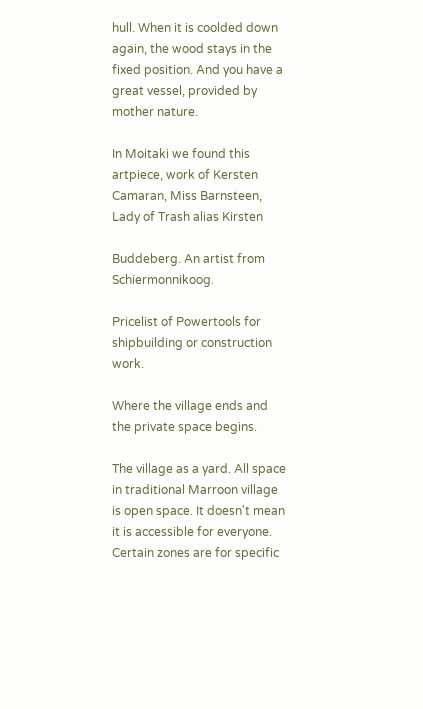hull. When it is coolded down again, the wood stays in the fixed position. And you have a great vessel, provided by mother nature.

In Moitaki we found this artpiece, work of Kersten Camaran, Miss Barnsteen, Lady of Trash alias Kirsten

Buddeberg. An artist from Schiermonnikoog.

Pricelist of Powertools for shipbuilding or construction work.

Where the village ends and the private space begins.

The village as a yard. All space in traditional Marroon village is open space. It doesn't mean it is accessible for everyone. Certain zones are for specific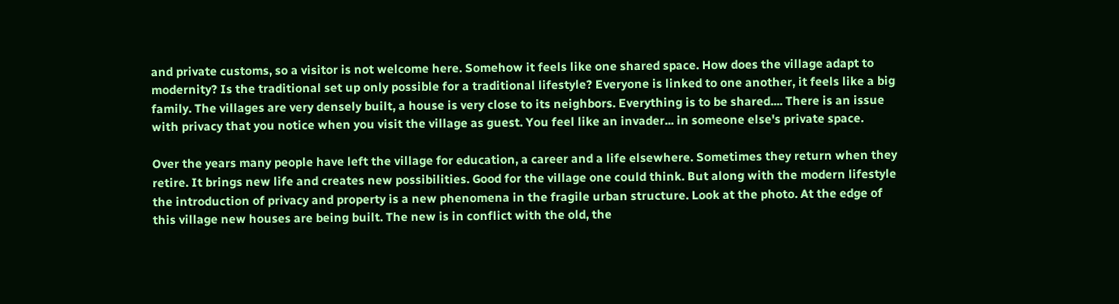and private customs, so a visitor is not welcome here. Somehow it feels like one shared space. How does the village adapt to modernity? Is the traditional set up only possible for a traditional lifestyle? Everyone is linked to one another, it feels like a big family. The villages are very densely built, a house is very close to its neighbors. Everything is to be shared.... There is an issue with privacy that you notice when you visit the village as guest. You feel like an invader... in someone else's private space.

Over the years many people have left the village for education, a career and a life elsewhere. Sometimes they return when they retire. It brings new life and creates new possibilities. Good for the village one could think. But along with the modern lifestyle the introduction of privacy and property is a new phenomena in the fragile urban structure. Look at the photo. At the edge of this village new houses are being built. The new is in conflict with the old, the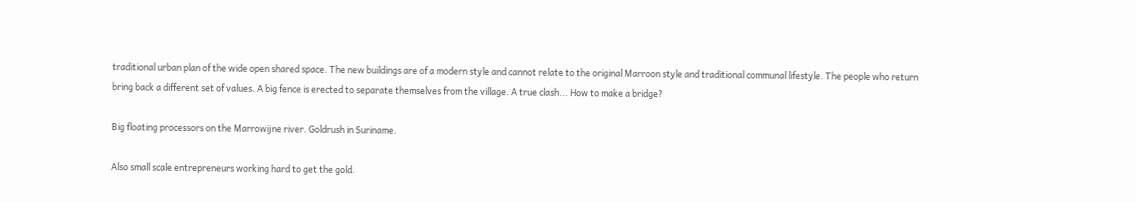traditional urban plan of the wide open shared space. The new buildings are of a modern style and cannot relate to the original Marroon style and traditional communal lifestyle. The people who return bring back a different set of values. A big fence is erected to separate themselves from the village. A true clash... How to make a bridge?

Big floating processors on the Marrowijne river. Goldrush in Suriname.

Also small scale entrepreneurs working hard to get the gold.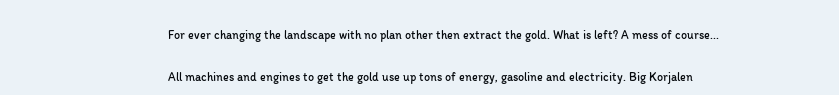For ever changing the landscape with no plan other then extract the gold. What is left? A mess of course...

All machines and engines to get the gold use up tons of energy, gasoline and electricity. Big Korjalen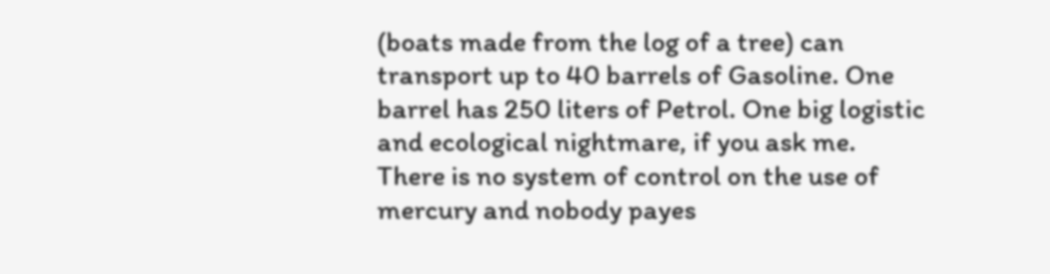(boats made from the log of a tree) can transport up to 40 barrels of Gasoline. One barrel has 250 liters of Petrol. One big logistic and ecological nightmare, if you ask me. There is no system of control on the use of mercury and nobody payes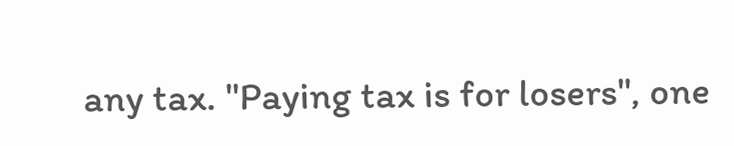any tax. "Paying tax is for losers", one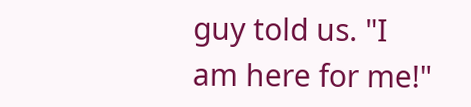guy told us. "I am here for me!"